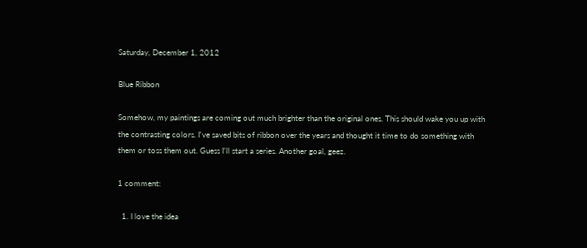Saturday, December 1, 2012

Blue Ribbon

Somehow, my paintings are coming out much brighter than the original ones. This should wake you up with the contrasting colors. I've saved bits of ribbon over the years and thought it time to do something with them or toss them out. Guess I'll start a series. Another goal, geez.

1 comment:

  1. I love the idea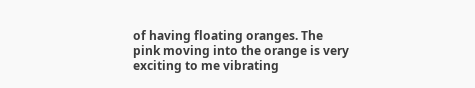of having floating oranges. The pink moving into the orange is very exciting to me vibrating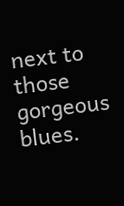next to those gorgeous blues.